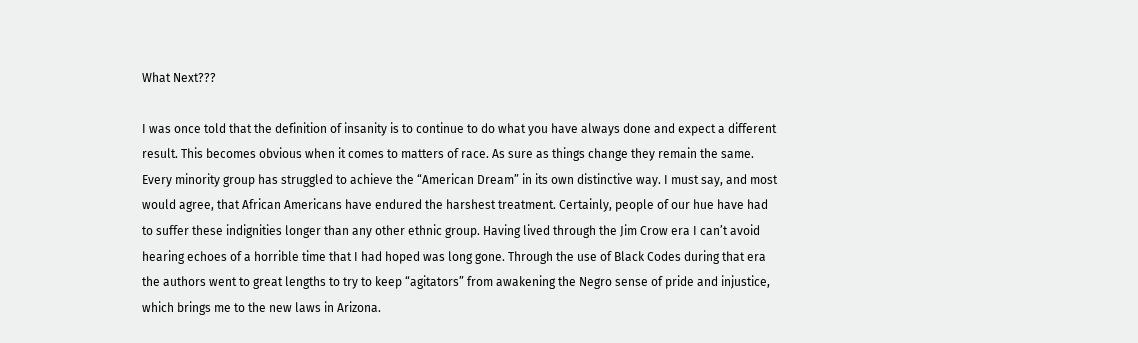What Next???

I was once told that the definition of insanity is to continue to do what you have always done and expect a different result. This becomes obvious when it comes to matters of race. As sure as things change they remain the same. Every minority group has struggled to achieve the “American Dream” in its own distinctive way. I must say, and most would agree, that African Americans have endured the harshest treatment. Certainly, people of our hue have had to suffer these indignities longer than any other ethnic group. Having lived through the Jim Crow era I can’t avoid hearing echoes of a horrible time that I had hoped was long gone. Through the use of Black Codes during that era the authors went to great lengths to try to keep “agitators” from awakening the Negro sense of pride and injustice, which brings me to the new laws in Arizona.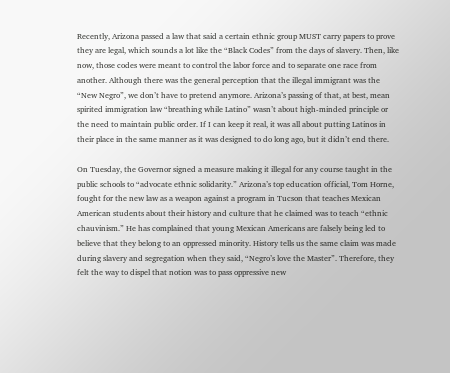Recently, Arizona passed a law that said a certain ethnic group MUST carry papers to prove they are legal, which sounds a lot like the “Black Codes” from the days of slavery. Then, like now, those codes were meant to control the labor force and to separate one race from another. Although there was the general perception that the illegal immigrant was the “New Negro”, we don’t have to pretend anymore. Arizona’s passing of that, at best, mean spirited immigration law “breathing while Latino” wasn’t about high-minded principle or the need to maintain public order. If I can keep it real, it was all about putting Latinos in their place in the same manner as it was designed to do long ago, but it didn’t end there.

On Tuesday, the Governor signed a measure making it illegal for any course taught in the public schools to “advocate ethnic solidarity.” Arizona’s top education official, Tom Horne, fought for the new law as a weapon against a program in Tucson that teaches Mexican American students about their history and culture that he claimed was to teach “ethnic chauvinism.” He has complained that young Mexican Americans are falsely being led to believe that they belong to an oppressed minority. History tells us the same claim was made during slavery and segregation when they said, “Negro’s love the Master”. Therefore, they felt the way to dispel that notion was to pass oppressive new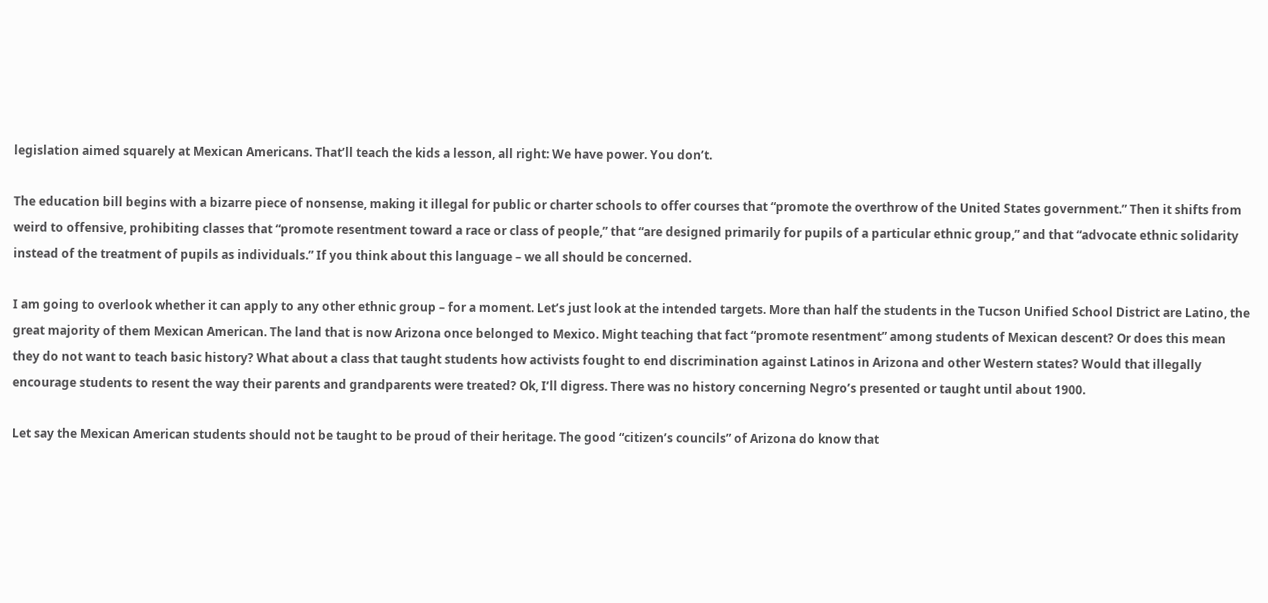legislation aimed squarely at Mexican Americans. That’ll teach the kids a lesson, all right: We have power. You don’t.

The education bill begins with a bizarre piece of nonsense, making it illegal for public or charter schools to offer courses that “promote the overthrow of the United States government.” Then it shifts from weird to offensive, prohibiting classes that “promote resentment toward a race or class of people,” that “are designed primarily for pupils of a particular ethnic group,” and that “advocate ethnic solidarity instead of the treatment of pupils as individuals.” If you think about this language – we all should be concerned.

I am going to overlook whether it can apply to any other ethnic group – for a moment. Let’s just look at the intended targets. More than half the students in the Tucson Unified School District are Latino, the great majority of them Mexican American. The land that is now Arizona once belonged to Mexico. Might teaching that fact “promote resentment” among students of Mexican descent? Or does this mean they do not want to teach basic history? What about a class that taught students how activists fought to end discrimination against Latinos in Arizona and other Western states? Would that illegally encourage students to resent the way their parents and grandparents were treated? Ok, I’ll digress. There was no history concerning Negro’s presented or taught until about 1900.

Let say the Mexican American students should not be taught to be proud of their heritage. The good “citizen’s councils” of Arizona do know that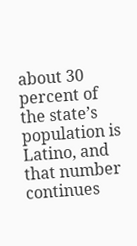about 30 percent of the state’s population is Latino, and that number continues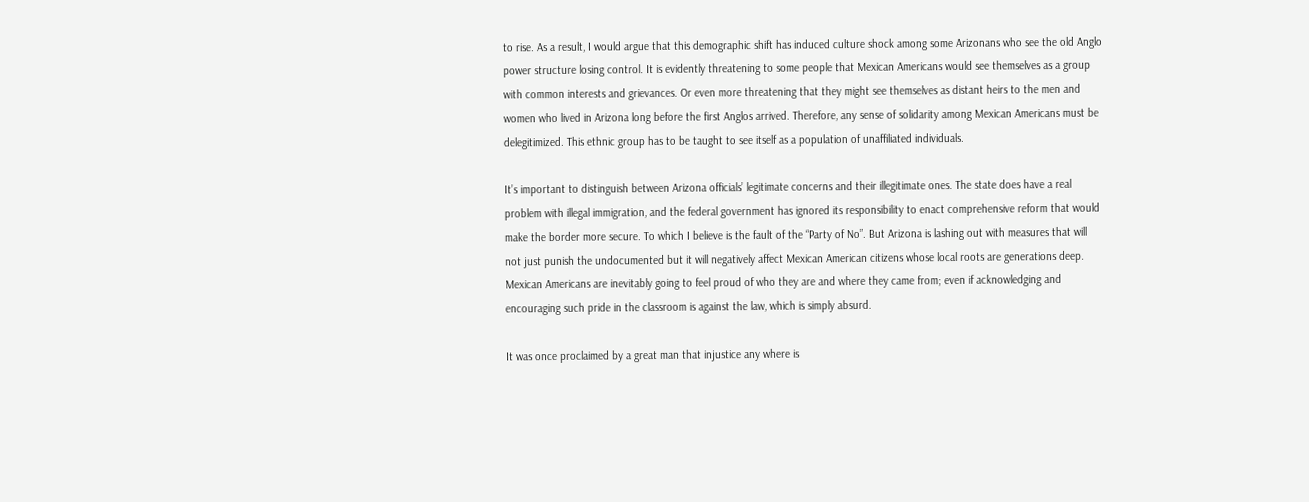to rise. As a result, I would argue that this demographic shift has induced culture shock among some Arizonans who see the old Anglo power structure losing control. It is evidently threatening to some people that Mexican Americans would see themselves as a group with common interests and grievances. Or even more threatening that they might see themselves as distant heirs to the men and women who lived in Arizona long before the first Anglos arrived. Therefore, any sense of solidarity among Mexican Americans must be delegitimized. This ethnic group has to be taught to see itself as a population of unaffiliated individuals.

It’s important to distinguish between Arizona officials’ legitimate concerns and their illegitimate ones. The state does have a real problem with illegal immigration, and the federal government has ignored its responsibility to enact comprehensive reform that would make the border more secure. To which I believe is the fault of the “Party of No”. But Arizona is lashing out with measures that will not just punish the undocumented but it will negatively affect Mexican American citizens whose local roots are generations deep. Mexican Americans are inevitably going to feel proud of who they are and where they came from; even if acknowledging and encouraging such pride in the classroom is against the law, which is simply absurd.

It was once proclaimed by a great man that injustice any where is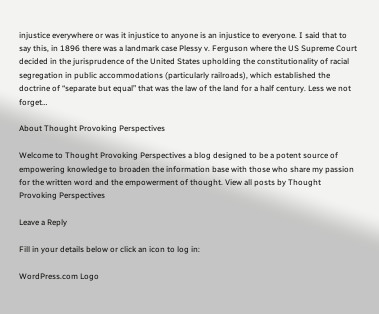injustice everywhere or was it injustice to anyone is an injustice to everyone. I said that to say this, in 1896 there was a landmark case Plessy v. Ferguson where the US Supreme Court decided in the jurisprudence of the United States upholding the constitutionality of racial segregation in public accommodations (particularly railroads), which established the doctrine of “separate but equal” that was the law of the land for a half century. Less we not forget…

About Thought Provoking Perspectives

Welcome to Thought Provoking Perspectives a blog designed to be a potent source of empowering knowledge to broaden the information base with those who share my passion for the written word and the empowerment of thought. View all posts by Thought Provoking Perspectives

Leave a Reply

Fill in your details below or click an icon to log in:

WordPress.com Logo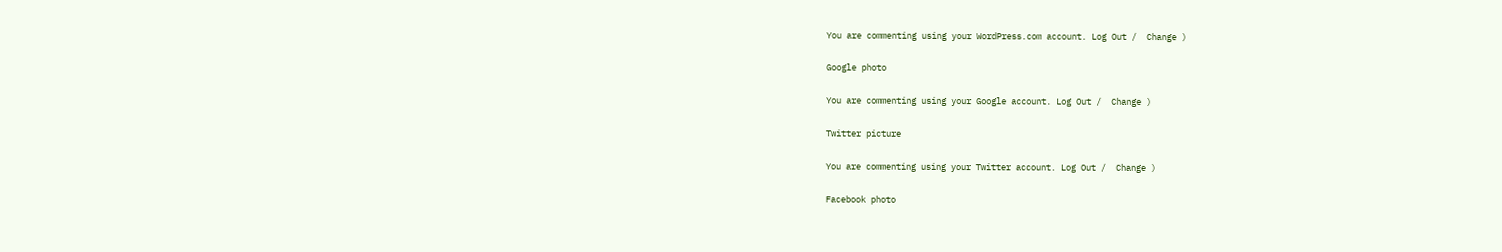You are commenting using your WordPress.com account. Log Out /  Change )

Google photo

You are commenting using your Google account. Log Out /  Change )

Twitter picture

You are commenting using your Twitter account. Log Out /  Change )

Facebook photo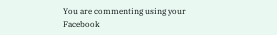You are commenting using your Facebook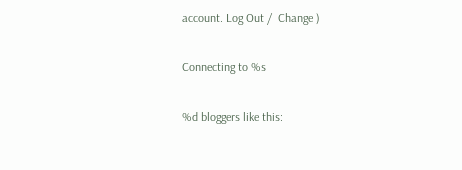account. Log Out /  Change )

Connecting to %s

%d bloggers like this: